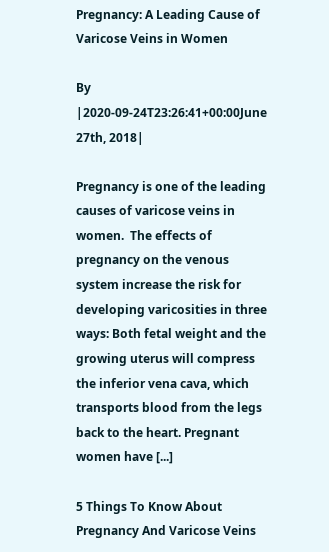Pregnancy: A Leading Cause of Varicose Veins in Women

By |2020-09-24T23:26:41+00:00June 27th, 2018|

Pregnancy is one of the leading causes of varicose veins in women.  The effects of pregnancy on the venous system increase the risk for developing varicosities in three ways: Both fetal weight and the growing uterus will compress the inferior vena cava, which transports blood from the legs back to the heart. Pregnant women have [...]

5 Things To Know About Pregnancy And Varicose Veins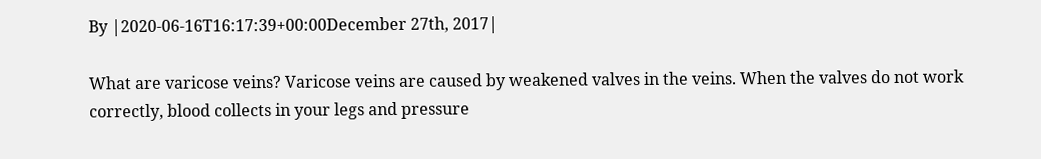By |2020-06-16T16:17:39+00:00December 27th, 2017|

What are varicose veins? Varicose veins are caused by weakened valves in the veins. When the valves do not work correctly, blood collects in your legs and pressure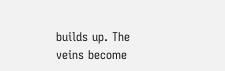builds up. The veins become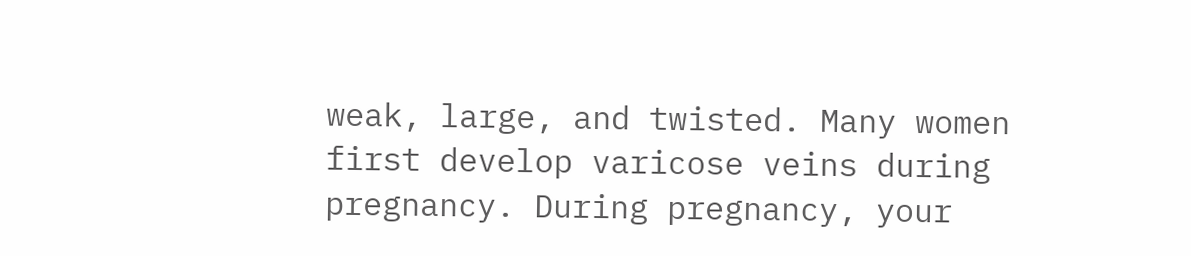weak, large, and twisted. Many women first develop varicose veins during pregnancy. During pregnancy, your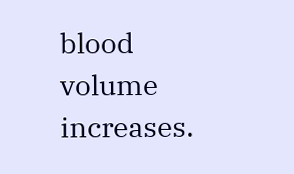blood volume increases.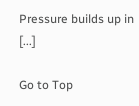Pressure builds up in [...]

Go to Top